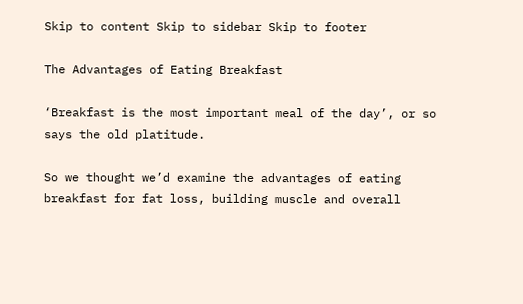Skip to content Skip to sidebar Skip to footer

The Advantages of Eating Breakfast

‘Breakfast is the most important meal of the day’, or so says the old platitude.

So we thought we’d examine the advantages of eating breakfast for fat loss, building muscle and overall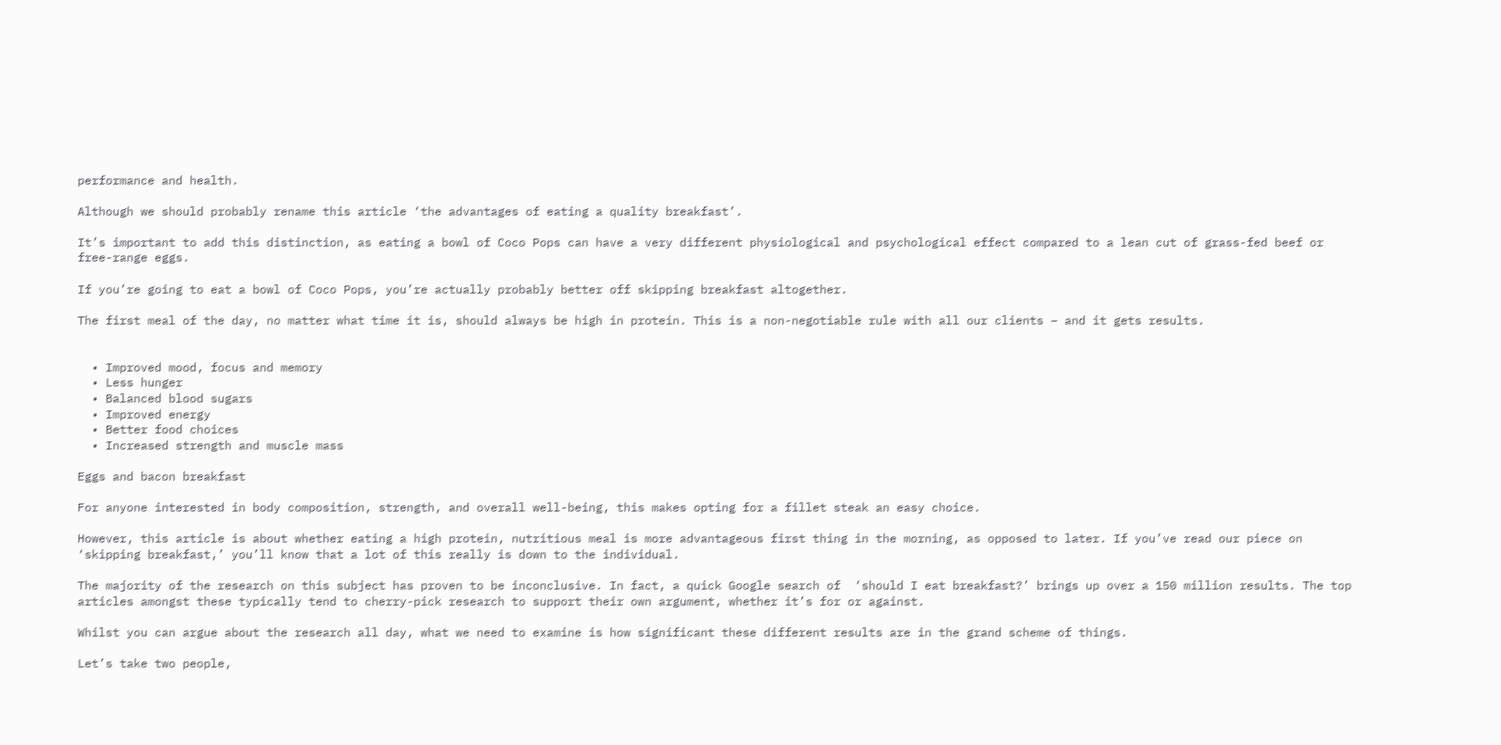performance and health.

Although we should probably rename this article ‘the advantages of eating a quality breakfast’.

It’s important to add this distinction, as eating a bowl of Coco Pops can have a very different physiological and psychological effect compared to a lean cut of grass-fed beef or free-range eggs.

If you’re going to eat a bowl of Coco Pops, you’re actually probably better off skipping breakfast altogether.

The first meal of the day, no matter what time it is, should always be high in protein. This is a non-negotiable rule with all our clients – and it gets results.


  • Improved mood, focus and memory
  • Less hunger
  • Balanced blood sugars
  • Improved energy
  • Better food choices
  • Increased strength and muscle mass

Eggs and bacon breakfast

For anyone interested in body composition, strength, and overall well-being, this makes opting for a fillet steak an easy choice.

However, this article is about whether eating a high protein, nutritious meal is more advantageous first thing in the morning, as opposed to later. If you’ve read our piece on ‘skipping breakfast,’ you’ll know that a lot of this really is down to the individual.

The majority of the research on this subject has proven to be inconclusive. In fact, a quick Google search of  ‘should I eat breakfast?’ brings up over a 150 million results. The top articles amongst these typically tend to cherry-pick research to support their own argument, whether it’s for or against.

Whilst you can argue about the research all day, what we need to examine is how significant these different results are in the grand scheme of things.

Let’s take two people,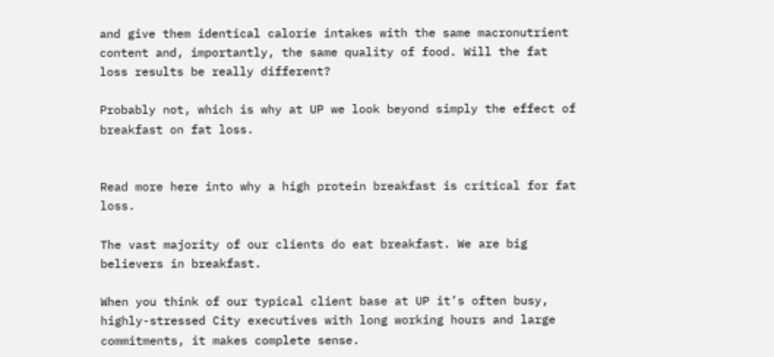and give them identical calorie intakes with the same macronutrient content and, importantly, the same quality of food. Will the fat loss results be really different?

Probably not, which is why at UP we look beyond simply the effect of breakfast on fat loss.


Read more here into why a high protein breakfast is critical for fat loss.

The vast majority of our clients do eat breakfast. We are big believers in breakfast.

When you think of our typical client base at UP it’s often busy, highly-stressed City executives with long working hours and large commitments, it makes complete sense.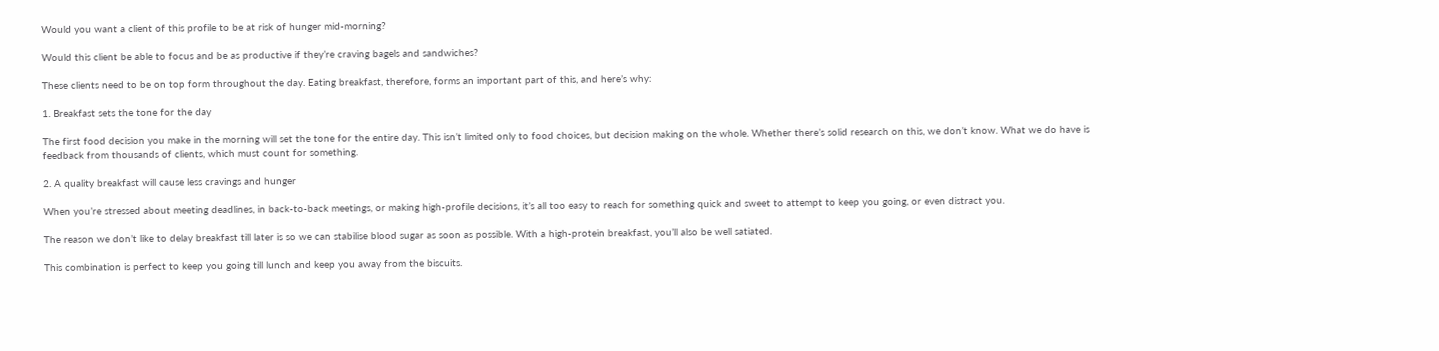Would you want a client of this profile to be at risk of hunger mid-morning?

Would this client be able to focus and be as productive if they’re craving bagels and sandwiches?

These clients need to be on top form throughout the day. Eating breakfast, therefore, forms an important part of this, and here’s why:

1. Breakfast sets the tone for the day

The first food decision you make in the morning will set the tone for the entire day. This isn’t limited only to food choices, but decision making on the whole. Whether there’s solid research on this, we don’t know. What we do have is feedback from thousands of clients, which must count for something.

2. A quality breakfast will cause less cravings and hunger

When you’re stressed about meeting deadlines, in back-to-back meetings, or making high-profile decisions, it’s all too easy to reach for something quick and sweet to attempt to keep you going, or even distract you.

The reason we don’t like to delay breakfast till later is so we can stabilise blood sugar as soon as possible. With a high-protein breakfast, you’ll also be well satiated.

This combination is perfect to keep you going till lunch and keep you away from the biscuits.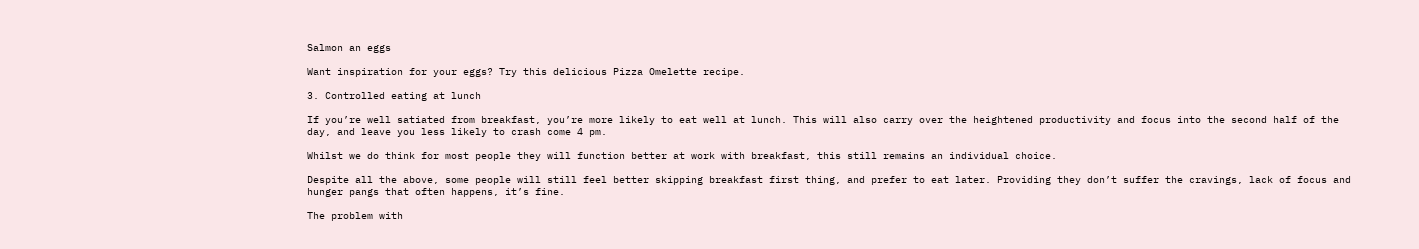Salmon an eggs

Want inspiration for your eggs? Try this delicious Pizza Omelette recipe.

3. Controlled eating at lunch

If you’re well satiated from breakfast, you’re more likely to eat well at lunch. This will also carry over the heightened productivity and focus into the second half of the day, and leave you less likely to crash come 4 pm.

Whilst we do think for most people they will function better at work with breakfast, this still remains an individual choice.

Despite all the above, some people will still feel better skipping breakfast first thing, and prefer to eat later. Providing they don’t suffer the cravings, lack of focus and hunger pangs that often happens, it’s fine.

The problem with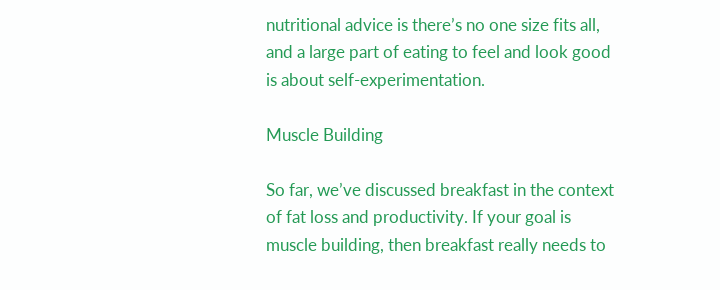nutritional advice is there’s no one size fits all, and a large part of eating to feel and look good is about self-experimentation.

Muscle Building

So far, we’ve discussed breakfast in the context of fat loss and productivity. If your goal is muscle building, then breakfast really needs to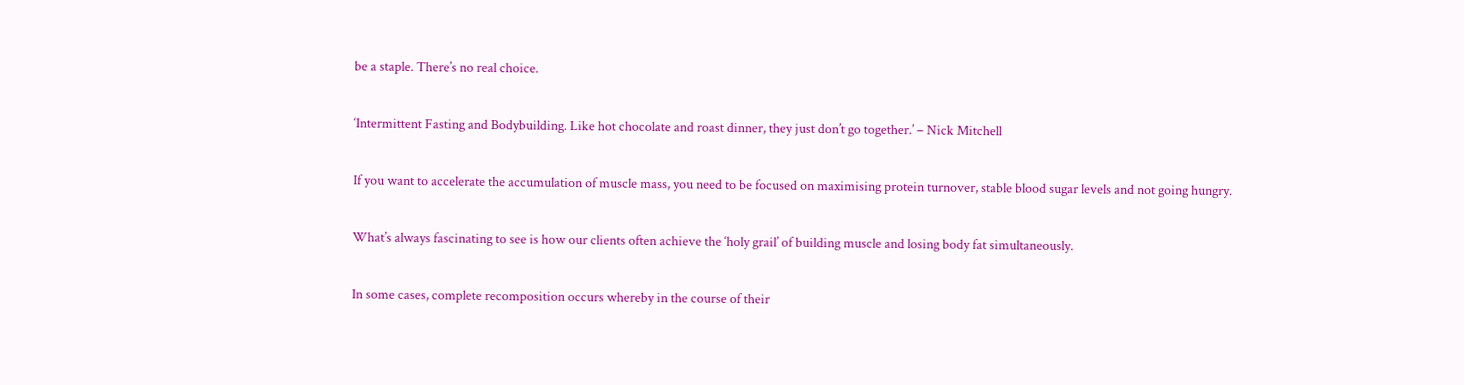be a staple. There’s no real choice.

‘Intermittent Fasting and Bodybuilding. Like hot chocolate and roast dinner, they just don’t go together.’ – Nick Mitchell

If you want to accelerate the accumulation of muscle mass, you need to be focused on maximising protein turnover, stable blood sugar levels and not going hungry.

What’s always fascinating to see is how our clients often achieve the ‘holy grail’ of building muscle and losing body fat simultaneously.

In some cases, complete recomposition occurs whereby in the course of their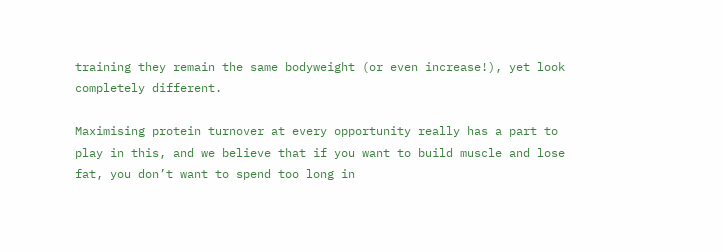training they remain the same bodyweight (or even increase!), yet look completely different.

Maximising protein turnover at every opportunity really has a part to play in this, and we believe that if you want to build muscle and lose fat, you don’t want to spend too long in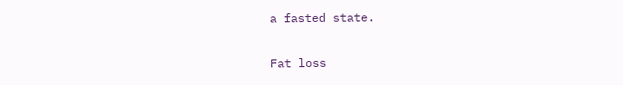a fasted state.

Fat loss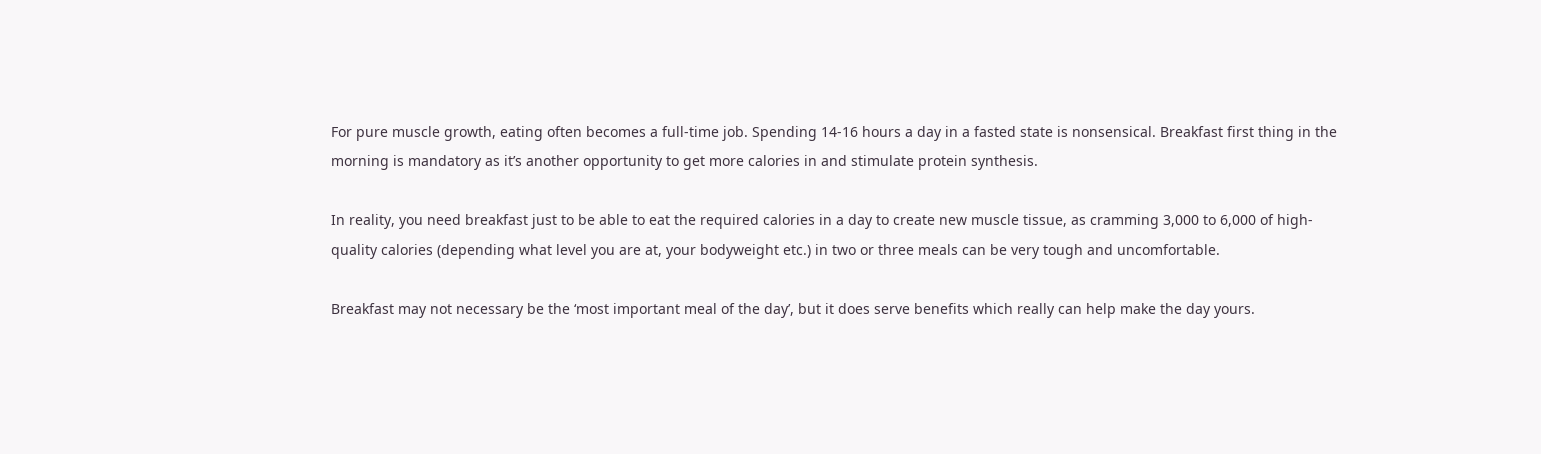For pure muscle growth, eating often becomes a full-time job. Spending 14-16 hours a day in a fasted state is nonsensical. Breakfast first thing in the morning is mandatory as it’s another opportunity to get more calories in and stimulate protein synthesis.

In reality, you need breakfast just to be able to eat the required calories in a day to create new muscle tissue, as cramming 3,000 to 6,000 of high-quality calories (depending what level you are at, your bodyweight etc.) in two or three meals can be very tough and uncomfortable.

Breakfast may not necessary be the ‘most important meal of the day’, but it does serve benefits which really can help make the day yours.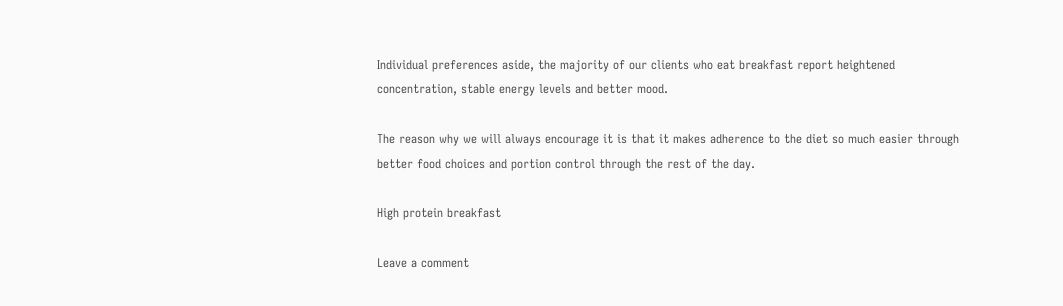Individual preferences aside, the majority of our clients who eat breakfast report heightened concentration, stable energy levels and better mood.

The reason why we will always encourage it is that it makes adherence to the diet so much easier through better food choices and portion control through the rest of the day.

High protein breakfast

Leave a comment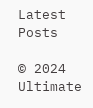Latest Posts

© 2024 Ultimate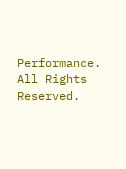Performance. All Rights Reserved.